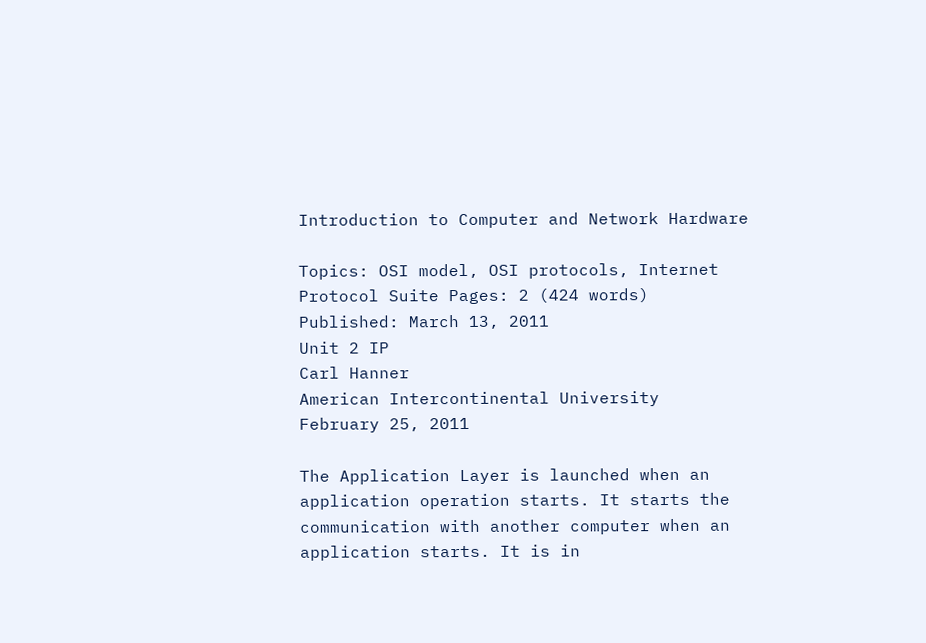Introduction to Computer and Network Hardware

Topics: OSI model, OSI protocols, Internet Protocol Suite Pages: 2 (424 words) Published: March 13, 2011
Unit 2 IP
Carl Hanner
American Intercontinental University
February 25, 2011

The Application Layer is launched when an application operation starts. It starts the communication with another computer when an application starts. It is in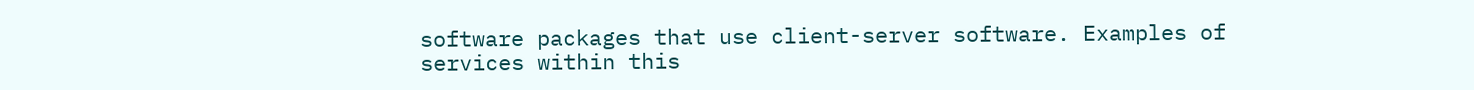software packages that use client-server software. Examples of services within this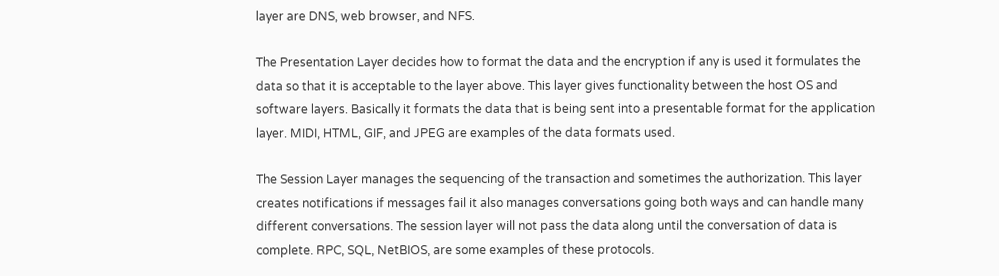layer are DNS, web browser, and NFS.

The Presentation Layer decides how to format the data and the encryption if any is used it formulates the data so that it is acceptable to the layer above. This layer gives functionality between the host OS and software layers. Basically it formats the data that is being sent into a presentable format for the application layer. MIDI, HTML, GIF, and JPEG are examples of the data formats used.

The Session Layer manages the sequencing of the transaction and sometimes the authorization. This layer creates notifications if messages fail it also manages conversations going both ways and can handle many different conversations. The session layer will not pass the data along until the conversation of data is complete. RPC, SQL, NetBIOS, are some examples of these protocols.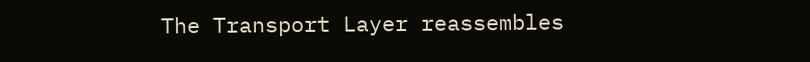The Transport Layer reassembles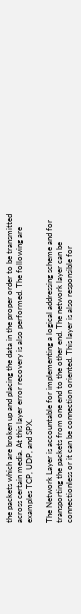the packets which are broken up and placing the data in the proper order to be transmitted across certain media. At this layer error recovery is also performed. The following are examples TCP, UDP, and SPX.

The Network Layer is accountable for implementing a logical addressing scheme and for transporting the packets from one end to the other end. The network layer can be connectionless or it can be connection oriented. This layer is also responsible for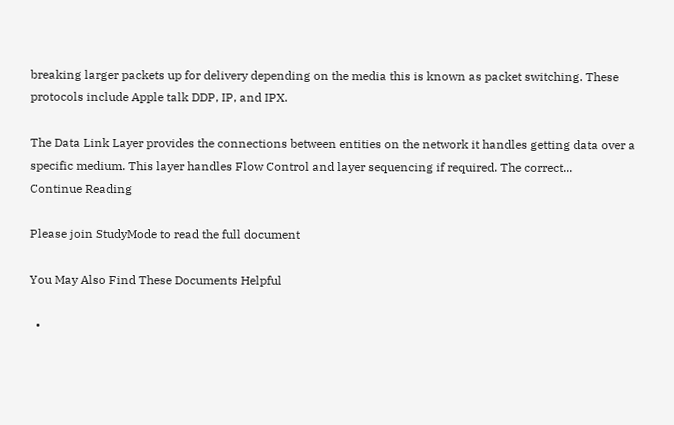breaking larger packets up for delivery depending on the media this is known as packet switching. These protocols include Apple talk DDP, IP, and IPX.

The Data Link Layer provides the connections between entities on the network it handles getting data over a specific medium. This layer handles Flow Control and layer sequencing if required. The correct...
Continue Reading

Please join StudyMode to read the full document

You May Also Find These Documents Helpful

  •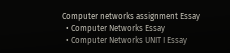Computer networks assignment Essay
  • Computer Networks Essay
  • Computer Networks UNIT I Essay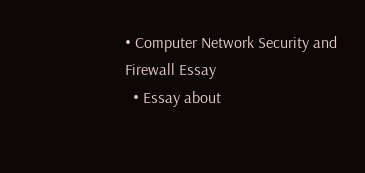• Computer Network Security and Firewall Essay
  • Essay about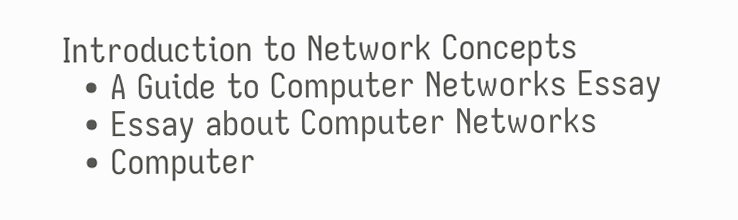Introduction to Network Concepts
  • A Guide to Computer Networks Essay
  • Essay about Computer Networks
  • Computer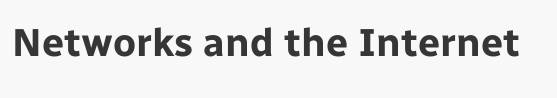Networks and the Internet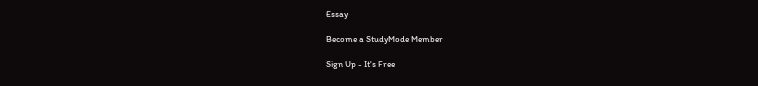Essay

Become a StudyMode Member

Sign Up - It's Free